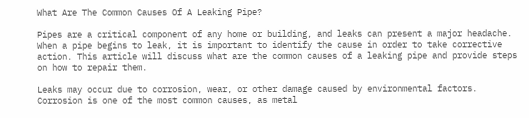What Are The Common Causes Of A Leaking Pipe?

Pipes are a critical component of any home or building, and leaks can present a major headache. When a pipe begins to leak, it is important to identify the cause in order to take corrective action. This article will discuss what are the common causes of a leaking pipe and provide steps on how to repair them.

Leaks may occur due to corrosion, wear, or other damage caused by environmental factors. Corrosion is one of the most common causes, as metal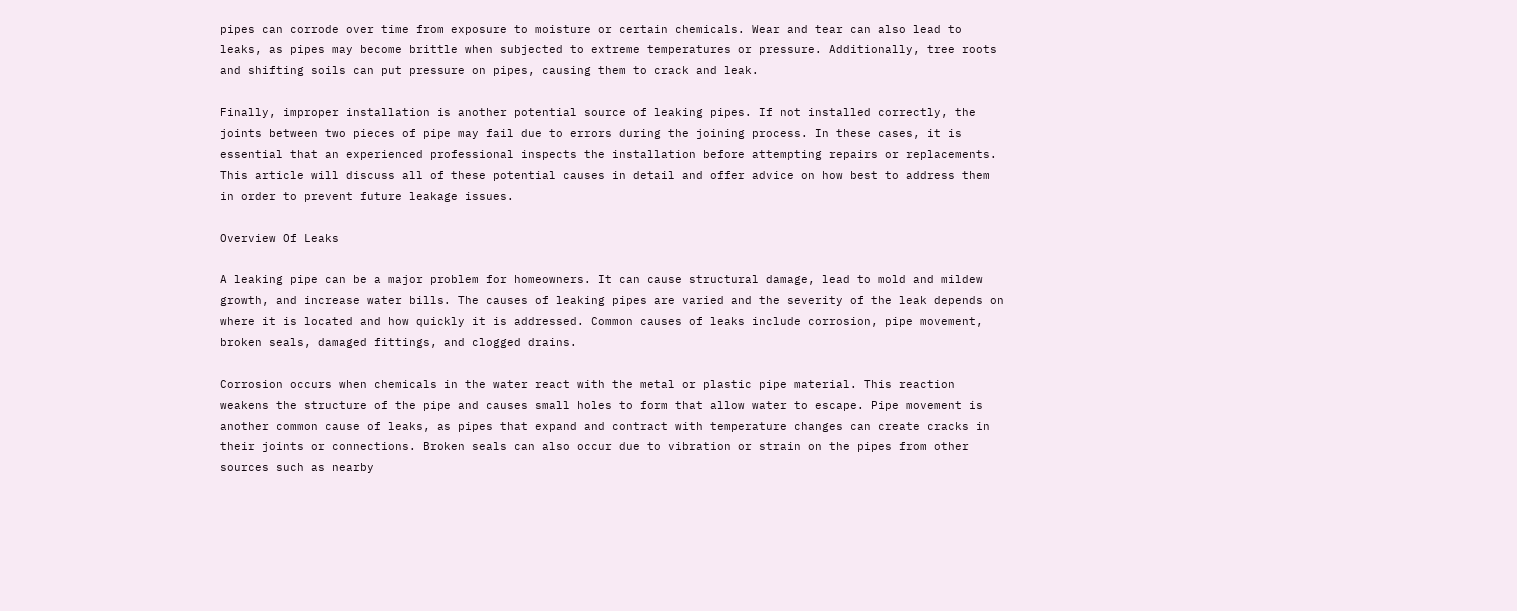pipes can corrode over time from exposure to moisture or certain chemicals. Wear and tear can also lead to leaks, as pipes may become brittle when subjected to extreme temperatures or pressure. Additionally, tree roots and shifting soils can put pressure on pipes, causing them to crack and leak.

Finally, improper installation is another potential source of leaking pipes. If not installed correctly, the joints between two pieces of pipe may fail due to errors during the joining process. In these cases, it is essential that an experienced professional inspects the installation before attempting repairs or replacements. This article will discuss all of these potential causes in detail and offer advice on how best to address them in order to prevent future leakage issues.

Overview Of Leaks

A leaking pipe can be a major problem for homeowners. It can cause structural damage, lead to mold and mildew growth, and increase water bills. The causes of leaking pipes are varied and the severity of the leak depends on where it is located and how quickly it is addressed. Common causes of leaks include corrosion, pipe movement, broken seals, damaged fittings, and clogged drains.

Corrosion occurs when chemicals in the water react with the metal or plastic pipe material. This reaction weakens the structure of the pipe and causes small holes to form that allow water to escape. Pipe movement is another common cause of leaks, as pipes that expand and contract with temperature changes can create cracks in their joints or connections. Broken seals can also occur due to vibration or strain on the pipes from other sources such as nearby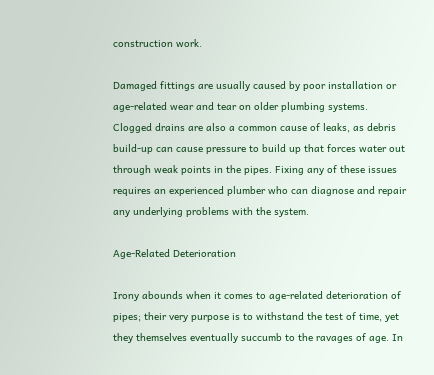construction work.

Damaged fittings are usually caused by poor installation or age-related wear and tear on older plumbing systems. Clogged drains are also a common cause of leaks, as debris build-up can cause pressure to build up that forces water out through weak points in the pipes. Fixing any of these issues requires an experienced plumber who can diagnose and repair any underlying problems with the system.

Age-Related Deterioration

Irony abounds when it comes to age-related deterioration of pipes; their very purpose is to withstand the test of time, yet they themselves eventually succumb to the ravages of age. In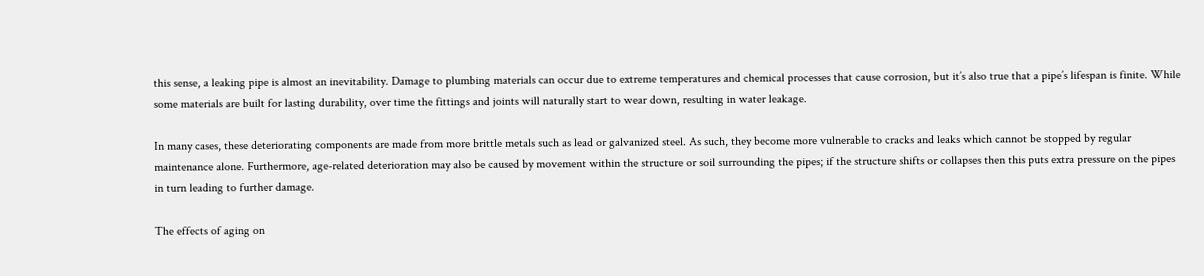this sense, a leaking pipe is almost an inevitability. Damage to plumbing materials can occur due to extreme temperatures and chemical processes that cause corrosion, but it’s also true that a pipe’s lifespan is finite. While some materials are built for lasting durability, over time the fittings and joints will naturally start to wear down, resulting in water leakage.

In many cases, these deteriorating components are made from more brittle metals such as lead or galvanized steel. As such, they become more vulnerable to cracks and leaks which cannot be stopped by regular maintenance alone. Furthermore, age-related deterioration may also be caused by movement within the structure or soil surrounding the pipes; if the structure shifts or collapses then this puts extra pressure on the pipes in turn leading to further damage.

The effects of aging on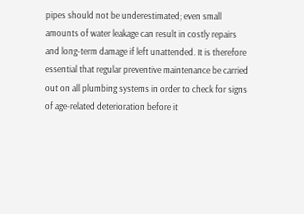pipes should not be underestimated; even small amounts of water leakage can result in costly repairs and long-term damage if left unattended. It is therefore essential that regular preventive maintenance be carried out on all plumbing systems in order to check for signs of age-related deterioration before it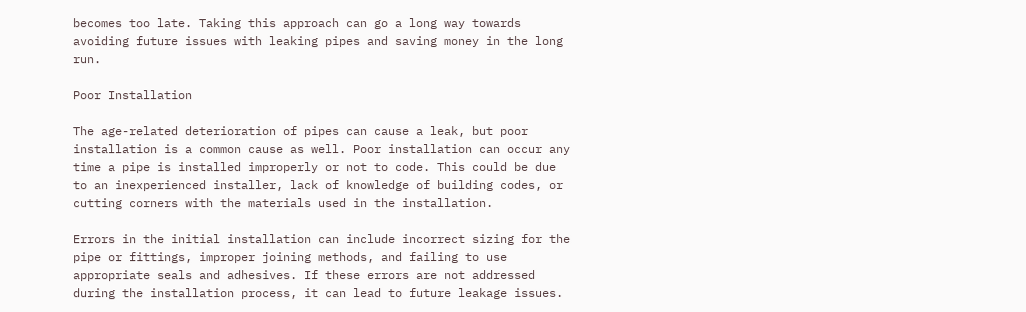becomes too late. Taking this approach can go a long way towards avoiding future issues with leaking pipes and saving money in the long run.

Poor Installation

The age-related deterioration of pipes can cause a leak, but poor installation is a common cause as well. Poor installation can occur any time a pipe is installed improperly or not to code. This could be due to an inexperienced installer, lack of knowledge of building codes, or cutting corners with the materials used in the installation.

Errors in the initial installation can include incorrect sizing for the pipe or fittings, improper joining methods, and failing to use appropriate seals and adhesives. If these errors are not addressed during the installation process, it can lead to future leakage issues.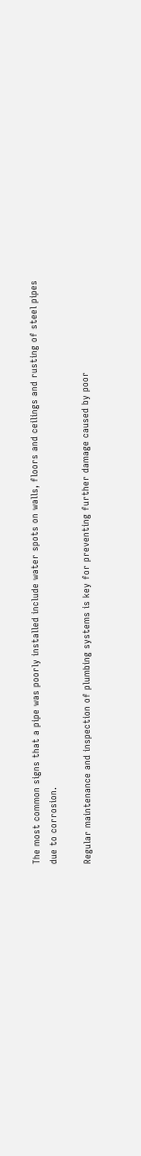The most common signs that a pipe was poorly installed include water spots on walls, floors and ceilings and rusting of steel pipes due to corrosion.

Regular maintenance and inspection of plumbing systems is key for preventing further damage caused by poor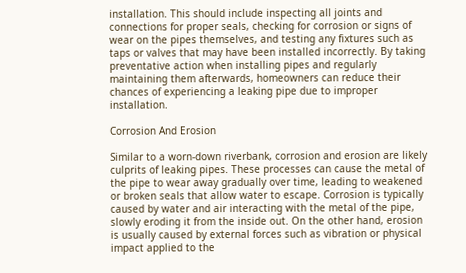installation. This should include inspecting all joints and connections for proper seals, checking for corrosion or signs of wear on the pipes themselves, and testing any fixtures such as taps or valves that may have been installed incorrectly. By taking preventative action when installing pipes and regularly maintaining them afterwards, homeowners can reduce their chances of experiencing a leaking pipe due to improper installation.

Corrosion And Erosion

Similar to a worn-down riverbank, corrosion and erosion are likely culprits of leaking pipes. These processes can cause the metal of the pipe to wear away gradually over time, leading to weakened or broken seals that allow water to escape. Corrosion is typically caused by water and air interacting with the metal of the pipe, slowly eroding it from the inside out. On the other hand, erosion is usually caused by external forces such as vibration or physical impact applied to the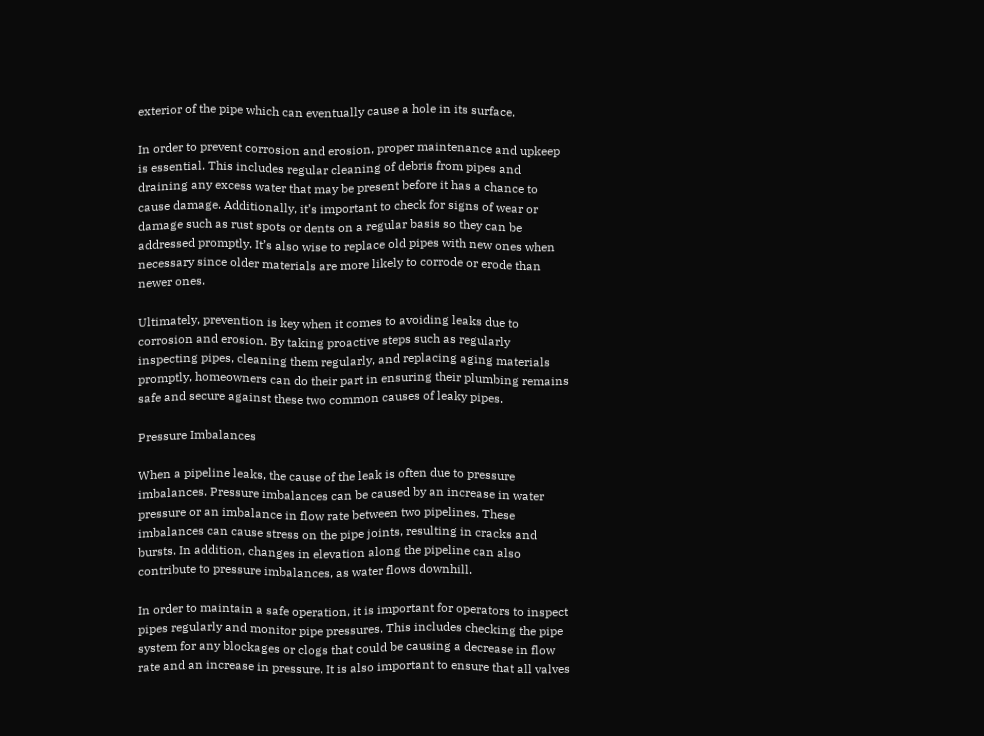exterior of the pipe which can eventually cause a hole in its surface.

In order to prevent corrosion and erosion, proper maintenance and upkeep is essential. This includes regular cleaning of debris from pipes and draining any excess water that may be present before it has a chance to cause damage. Additionally, it’s important to check for signs of wear or damage such as rust spots or dents on a regular basis so they can be addressed promptly. It’s also wise to replace old pipes with new ones when necessary since older materials are more likely to corrode or erode than newer ones.

Ultimately, prevention is key when it comes to avoiding leaks due to corrosion and erosion. By taking proactive steps such as regularly inspecting pipes, cleaning them regularly, and replacing aging materials promptly, homeowners can do their part in ensuring their plumbing remains safe and secure against these two common causes of leaky pipes.

Pressure Imbalances

When a pipeline leaks, the cause of the leak is often due to pressure imbalances. Pressure imbalances can be caused by an increase in water pressure or an imbalance in flow rate between two pipelines. These imbalances can cause stress on the pipe joints, resulting in cracks and bursts. In addition, changes in elevation along the pipeline can also contribute to pressure imbalances, as water flows downhill.

In order to maintain a safe operation, it is important for operators to inspect pipes regularly and monitor pipe pressures. This includes checking the pipe system for any blockages or clogs that could be causing a decrease in flow rate and an increase in pressure. It is also important to ensure that all valves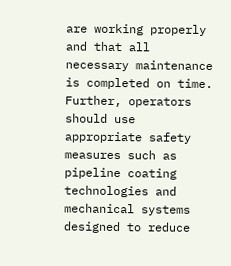are working properly and that all necessary maintenance is completed on time. Further, operators should use appropriate safety measures such as pipeline coating technologies and mechanical systems designed to reduce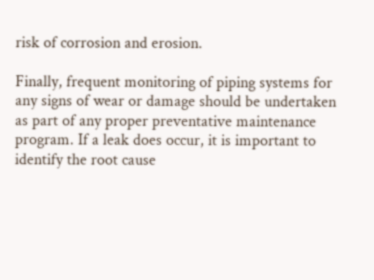risk of corrosion and erosion.

Finally, frequent monitoring of piping systems for any signs of wear or damage should be undertaken as part of any proper preventative maintenance program. If a leak does occur, it is important to identify the root cause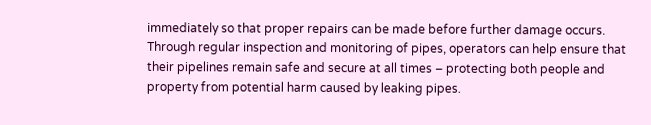immediately so that proper repairs can be made before further damage occurs. Through regular inspection and monitoring of pipes, operators can help ensure that their pipelines remain safe and secure at all times – protecting both people and property from potential harm caused by leaking pipes.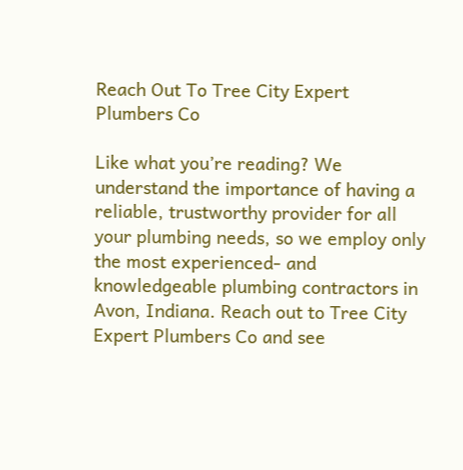Reach Out To Tree City Expert Plumbers Co

Like what you’re reading? We understand the importance of having a reliable, trustworthy provider for all your plumbing needs, so we employ only the most experienced- and knowledgeable plumbing contractors in Avon, Indiana. Reach out to Tree City Expert Plumbers Co and see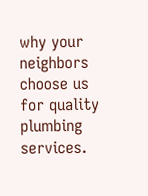why your neighbors choose us for quality plumbing services.